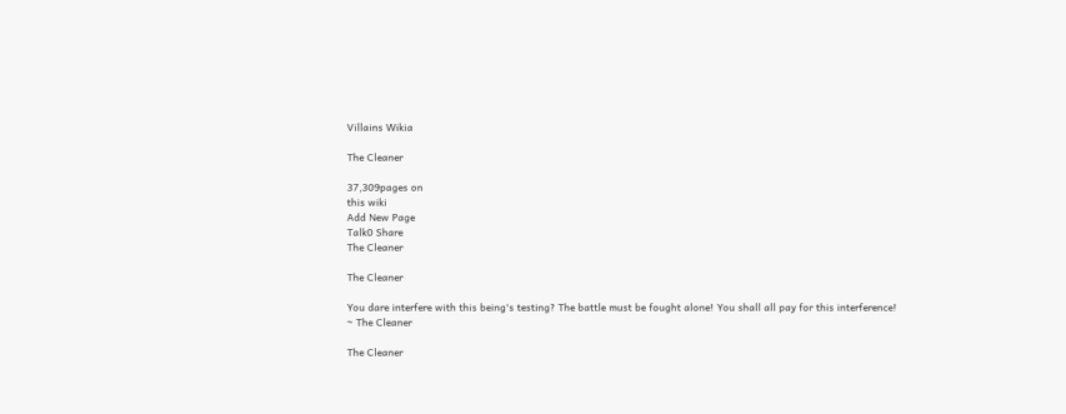Villains Wikia

The Cleaner

37,309pages on
this wiki
Add New Page
Talk0 Share
The Cleaner

The Cleaner

You dare interfere with this being's testing? The battle must be fought alone! You shall all pay for this interference!
~ The Cleaner

The Cleaner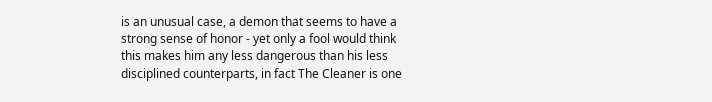is an unusual case, a demon that seems to have a strong sense of honor - yet only a fool would think this makes him any less dangerous than his less disciplined counterparts, in fact The Cleaner is one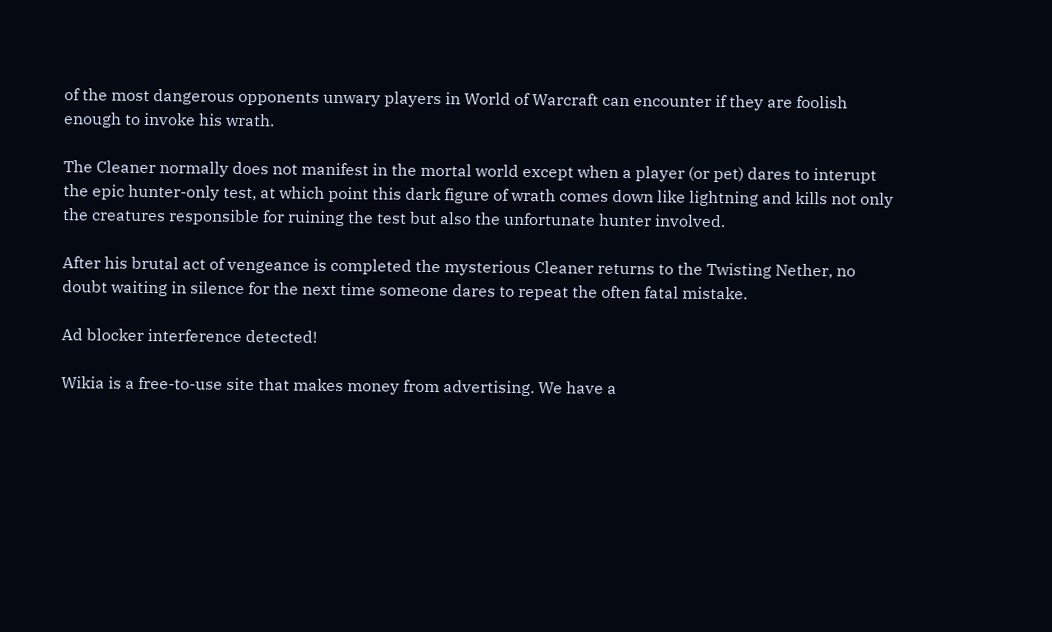of the most dangerous opponents unwary players in World of Warcraft can encounter if they are foolish enough to invoke his wrath.

The Cleaner normally does not manifest in the mortal world except when a player (or pet) dares to interupt the epic hunter-only test, at which point this dark figure of wrath comes down like lightning and kills not only the creatures responsible for ruining the test but also the unfortunate hunter involved.

After his brutal act of vengeance is completed the mysterious Cleaner returns to the Twisting Nether, no doubt waiting in silence for the next time someone dares to repeat the often fatal mistake.

Ad blocker interference detected!

Wikia is a free-to-use site that makes money from advertising. We have a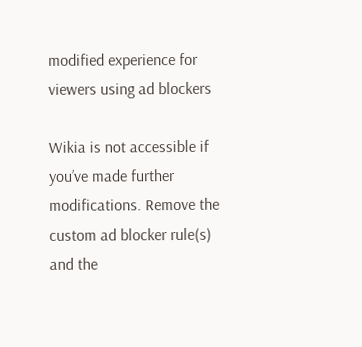modified experience for viewers using ad blockers

Wikia is not accessible if you’ve made further modifications. Remove the custom ad blocker rule(s) and the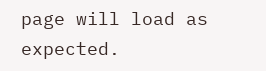page will load as expected.